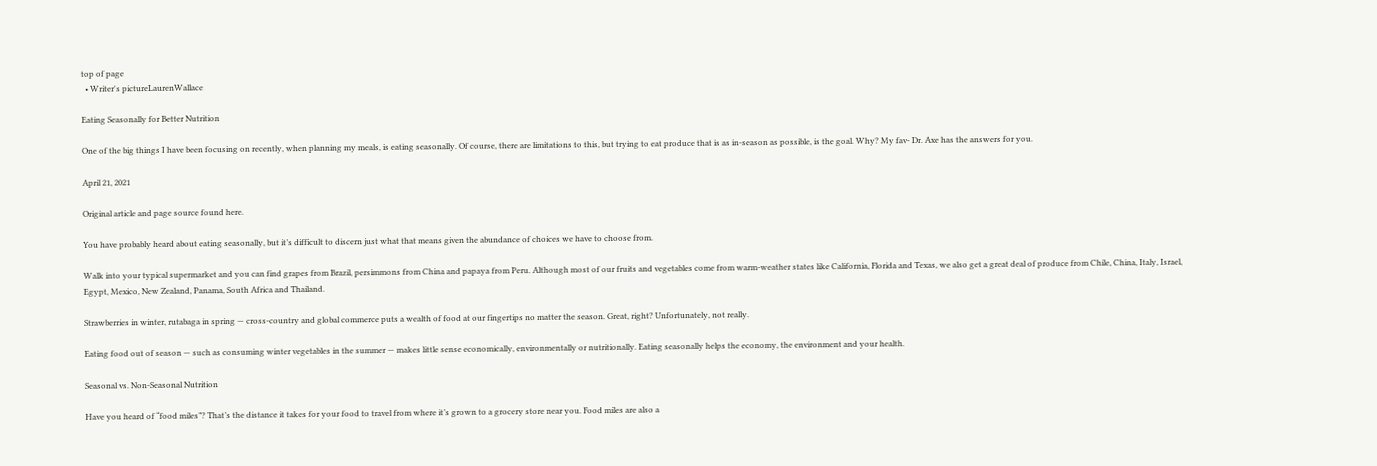top of page
  • Writer's pictureLaurenWallace

Eating Seasonally for Better Nutrition

One of the big things I have been focusing on recently, when planning my meals, is eating seasonally. Of course, there are limitations to this, but trying to eat produce that is as in-season as possible, is the goal. Why? My fav- Dr. Axe has the answers for you.

April 21, 2021

Original article and page source found here.

You have probably heard about eating seasonally, but it’s difficult to discern just what that means given the abundance of choices we have to choose from.

Walk into your typical supermarket and you can find grapes from Brazil, persimmons from China and papaya from Peru. Although most of our fruits and vegetables come from warm-weather states like California, Florida and Texas, we also get a great deal of produce from Chile, China, Italy, Israel, Egypt, Mexico, New Zealand, Panama, South Africa and Thailand.

Strawberries in winter, rutabaga in spring — cross-country and global commerce puts a wealth of food at our fingertips no matter the season. Great, right? Unfortunately, not really.

Eating food out of season — such as consuming winter vegetables in the summer — makes little sense economically, environmentally or nutritionally. Eating seasonally helps the economy, the environment and your health.

Seasonal vs. Non-Seasonal Nutrition

Have you heard of “food miles”? That’s the distance it takes for your food to travel from where it’s grown to a grocery store near you. Food miles are also a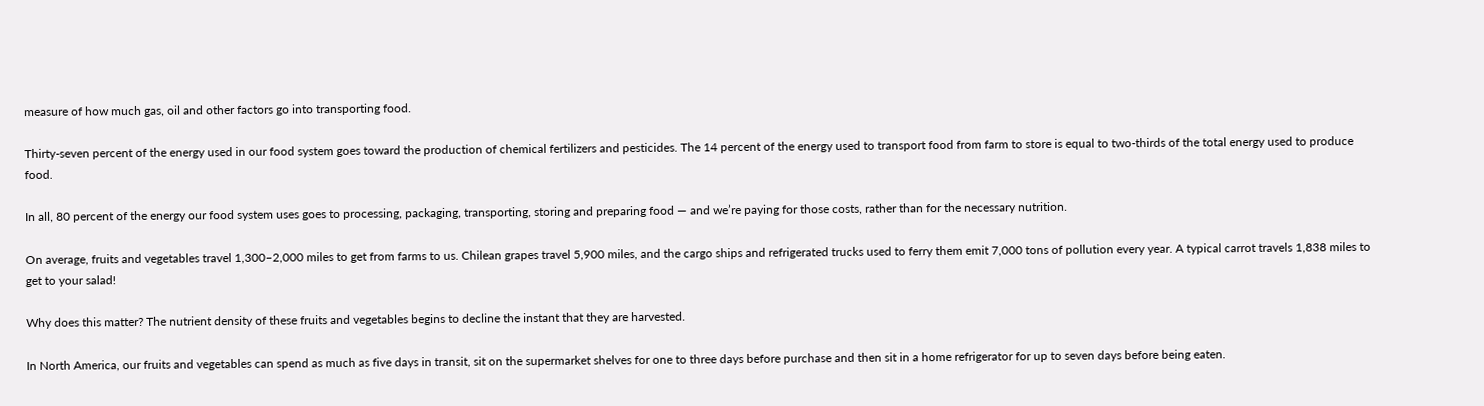measure of how much gas, oil and other factors go into transporting food.

Thirty-seven percent of the energy used in our food system goes toward the production of chemical fertilizers and pesticides. The 14 percent of the energy used to transport food from farm to store is equal to two-thirds of the total energy used to produce food.

In all, 80 percent of the energy our food system uses goes to processing, packaging, transporting, storing and preparing food — and we’re paying for those costs, rather than for the necessary nutrition.

On average, fruits and vegetables travel 1,300–2,000 miles to get from farms to us. Chilean grapes travel 5,900 miles, and the cargo ships and refrigerated trucks used to ferry them emit 7,000 tons of pollution every year. A typical carrot travels 1,838 miles to get to your salad!

Why does this matter? The nutrient density of these fruits and vegetables begins to decline the instant that they are harvested.

In North America, our fruits and vegetables can spend as much as five days in transit, sit on the supermarket shelves for one to three days before purchase and then sit in a home refrigerator for up to seven days before being eaten.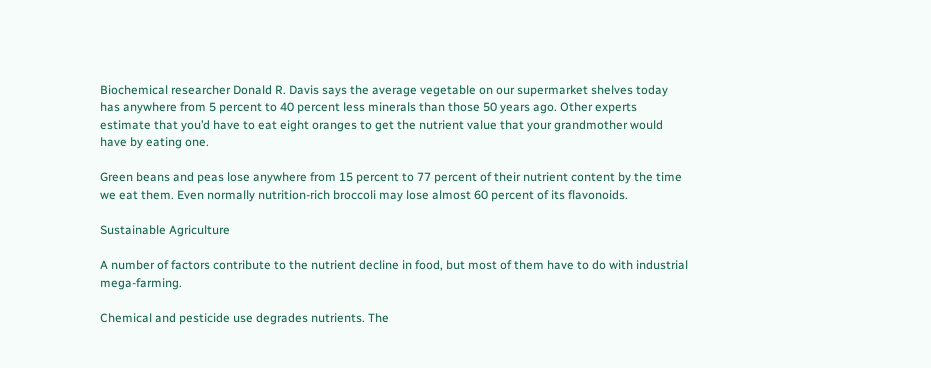Biochemical researcher Donald R. Davis says the average vegetable on our supermarket shelves today has anywhere from 5 percent to 40 percent less minerals than those 50 years ago. Other experts estimate that you’d have to eat eight oranges to get the nutrient value that your grandmother would have by eating one.

Green beans and peas lose anywhere from 15 percent to 77 percent of their nutrient content by the time we eat them. Even normally nutrition-rich broccoli may lose almost 60 percent of its flavonoids.

Sustainable Agriculture

A number of factors contribute to the nutrient decline in food, but most of them have to do with industrial mega-farming.

Chemical and pesticide use degrades nutrients. The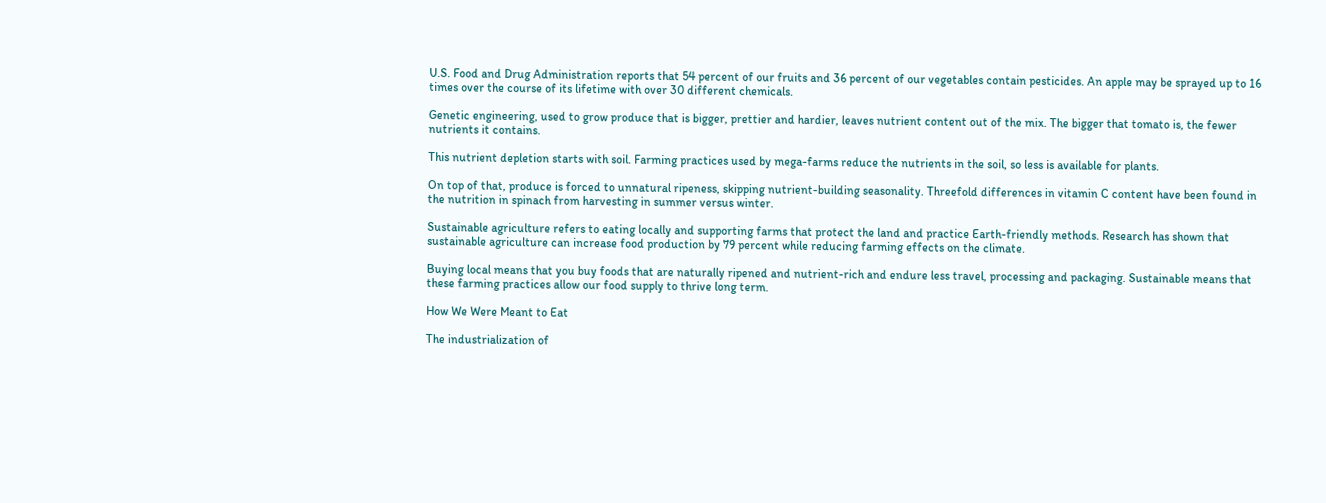U.S. Food and Drug Administration reports that 54 percent of our fruits and 36 percent of our vegetables contain pesticides. An apple may be sprayed up to 16 times over the course of its lifetime with over 30 different chemicals.

Genetic engineering, used to grow produce that is bigger, prettier and hardier, leaves nutrient content out of the mix. The bigger that tomato is, the fewer nutrients it contains.

This nutrient depletion starts with soil. Farming practices used by mega-farms reduce the nutrients in the soil, so less is available for plants.

On top of that, produce is forced to unnatural ripeness, skipping nutrient-building seasonality. Threefold differences in vitamin C content have been found in the nutrition in spinach from harvesting in summer versus winter.

Sustainable agriculture refers to eating locally and supporting farms that protect the land and practice Earth-friendly methods. Research has shown that sustainable agriculture can increase food production by 79 percent while reducing farming effects on the climate.

Buying local means that you buy foods that are naturally ripened and nutrient-rich and endure less travel, processing and packaging. Sustainable means that these farming practices allow our food supply to thrive long term.

How We Were Meant to Eat

The industrialization of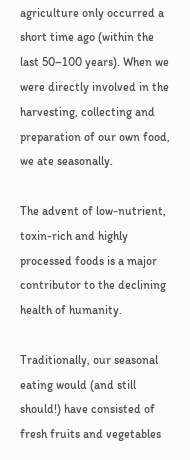agriculture only occurred a short time ago (within the last 50–100 years). When we were directly involved in the harvesting, collecting and preparation of our own food, we ate seasonally.

The advent of low-nutrient, toxin-rich and highly processed foods is a major contributor to the declining health of humanity.

Traditionally, our seasonal eating would (and still should!) have consisted of fresh fruits and vegetables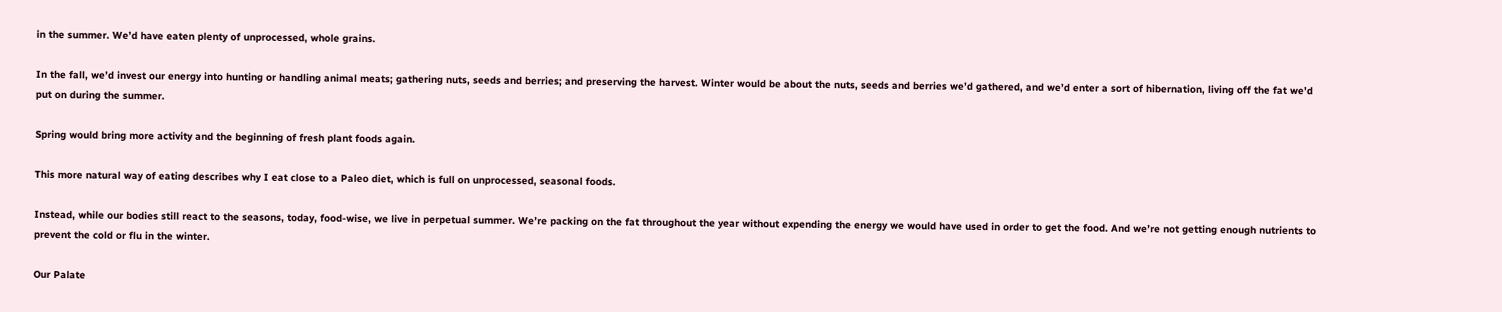in the summer. We’d have eaten plenty of unprocessed, whole grains.

In the fall, we’d invest our energy into hunting or handling animal meats; gathering nuts, seeds and berries; and preserving the harvest. Winter would be about the nuts, seeds and berries we’d gathered, and we’d enter a sort of hibernation, living off the fat we’d put on during the summer.

Spring would bring more activity and the beginning of fresh plant foods again.

This more natural way of eating describes why I eat close to a Paleo diet, which is full on unprocessed, seasonal foods.

Instead, while our bodies still react to the seasons, today, food-wise, we live in perpetual summer. We’re packing on the fat throughout the year without expending the energy we would have used in order to get the food. And we’re not getting enough nutrients to prevent the cold or flu in the winter.

Our Palate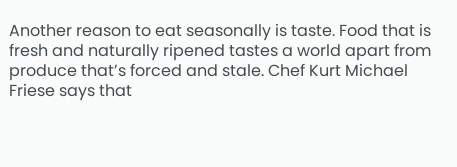Another reason to eat seasonally is taste. Food that is fresh and naturally ripened tastes a world apart from produce that’s forced and stale. Chef Kurt Michael Friese says that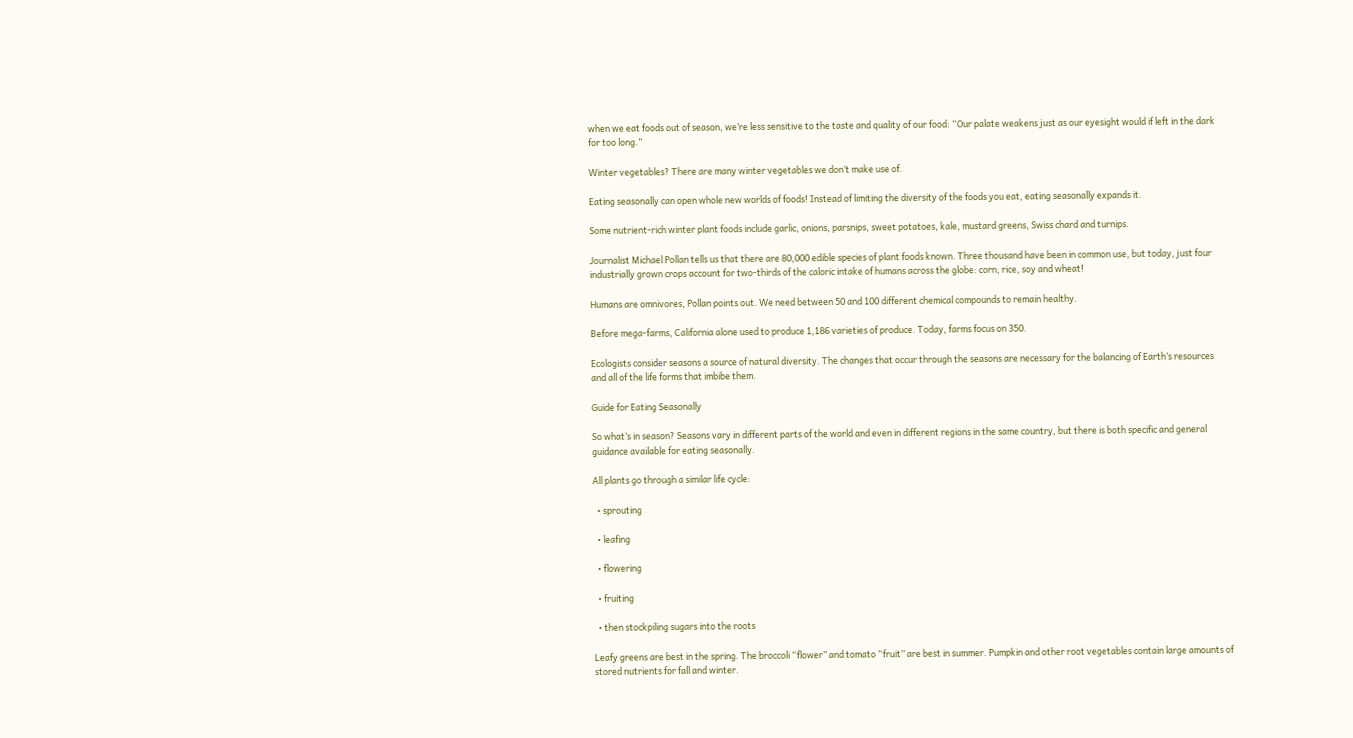when we eat foods out of season, we’re less sensitive to the taste and quality of our food: “Our palate weakens just as our eyesight would if left in the dark for too long.”

Winter vegetables? There are many winter vegetables we don’t make use of.

Eating seasonally can open whole new worlds of foods! Instead of limiting the diversity of the foods you eat, eating seasonally expands it.

Some nutrient-rich winter plant foods include garlic, onions, parsnips, sweet potatoes, kale, mustard greens, Swiss chard and turnips.

Journalist Michael Pollan tells us that there are 80,000 edible species of plant foods known. Three thousand have been in common use, but today, just four industrially grown crops account for two-thirds of the caloric intake of humans across the globe: corn, rice, soy and wheat!

Humans are omnivores, Pollan points out. We need between 50 and 100 different chemical compounds to remain healthy.

Before mega-farms, California alone used to produce 1,186 varieties of produce. Today, farms focus on 350.

Ecologists consider seasons a source of natural diversity. The changes that occur through the seasons are necessary for the balancing of Earth’s resources and all of the life forms that imbibe them.

Guide for Eating Seasonally

So what’s in season? Seasons vary in different parts of the world and even in different regions in the same country, but there is both specific and general guidance available for eating seasonally.

All plants go through a similar life cycle:

  • sprouting

  • leafing

  • flowering

  • fruiting

  • then stockpiling sugars into the roots

Leafy greens are best in the spring. The broccoli “flower” and tomato “fruit” are best in summer. Pumpkin and other root vegetables contain large amounts of stored nutrients for fall and winter.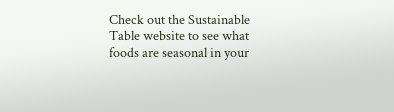Check out the Sustainable Table website to see what foods are seasonal in your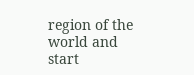region of the world and start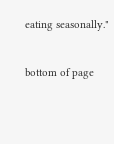eating seasonally."


bottom of page